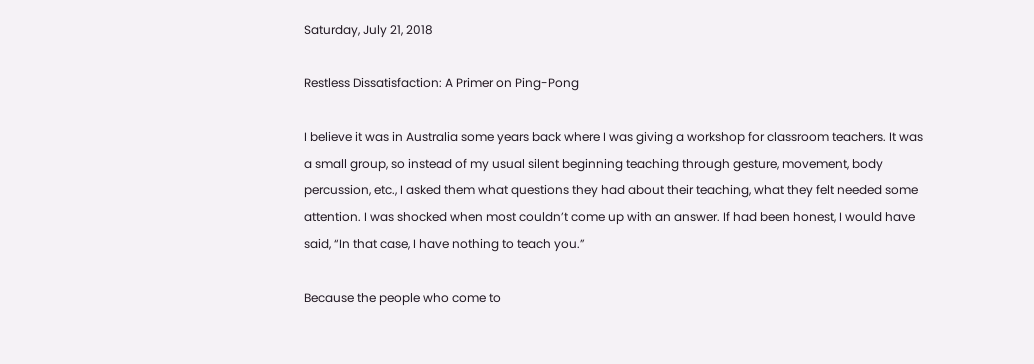Saturday, July 21, 2018

Restless Dissatisfaction: A Primer on Ping-Pong

I believe it was in Australia some years back where I was giving a workshop for classroom teachers. It was a small group, so instead of my usual silent beginning teaching through gesture, movement, body percussion, etc., I asked them what questions they had about their teaching, what they felt needed some attention. I was shocked when most couldn’t come up with an answer. If had been honest, I would have said, “In that case, I have nothing to teach you.”

Because the people who come to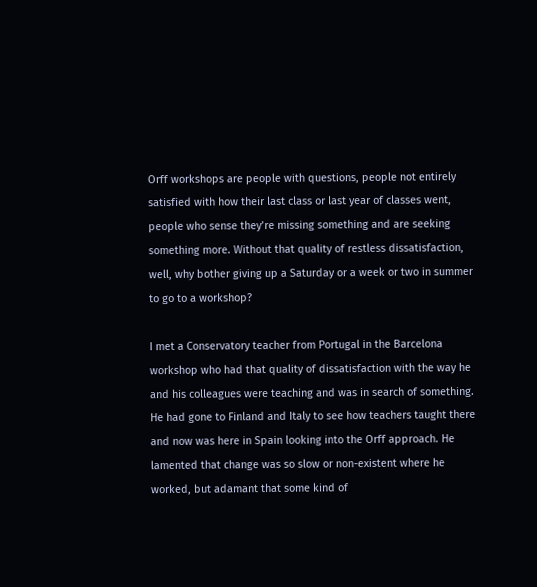Orff workshops are people with questions, people not entirely satisfied with how their last class or last year of classes went, people who sense they’re missing something and are seeking something more. Without that quality of restless dissatisfaction, well, why bother giving up a Saturday or a week or two in summer to go to a workshop?

I met a Conservatory teacher from Portugal in the Barcelona workshop who had that quality of dissatisfaction with the way he and his colleagues were teaching and was in search of something.
He had gone to Finland and Italy to see how teachers taught there and now was here in Spain looking into the Orff approach. He lamented that change was so slow or non-existent where he worked, but adamant that some kind of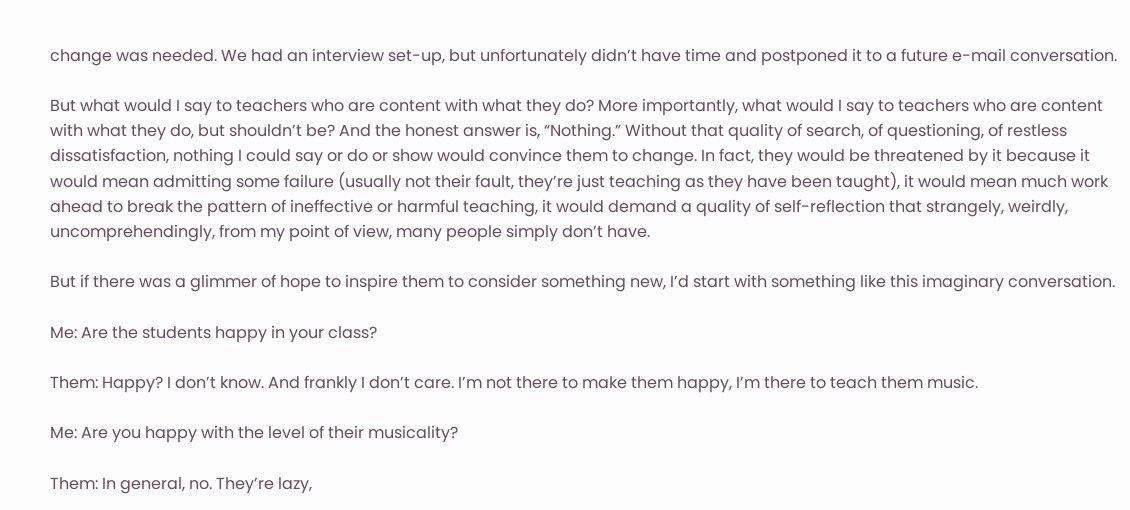change was needed. We had an interview set-up, but unfortunately didn’t have time and postponed it to a future e-mail conversation.

But what would I say to teachers who are content with what they do? More importantly, what would I say to teachers who are content with what they do, but shouldn’t be? And the honest answer is, “Nothing.” Without that quality of search, of questioning, of restless dissatisfaction, nothing I could say or do or show would convince them to change. In fact, they would be threatened by it because it would mean admitting some failure (usually not their fault, they’re just teaching as they have been taught), it would mean much work ahead to break the pattern of ineffective or harmful teaching, it would demand a quality of self-reflection that strangely, weirdly, uncomprehendingly, from my point of view, many people simply don’t have.

But if there was a glimmer of hope to inspire them to consider something new, I’d start with something like this imaginary conversation.

Me: Are the students happy in your class?

Them: Happy? I don’t know. And frankly I don’t care. I’m not there to make them happy, I’m there to teach them music.

Me: Are you happy with the level of their musicality?

Them: In general, no. They’re lazy,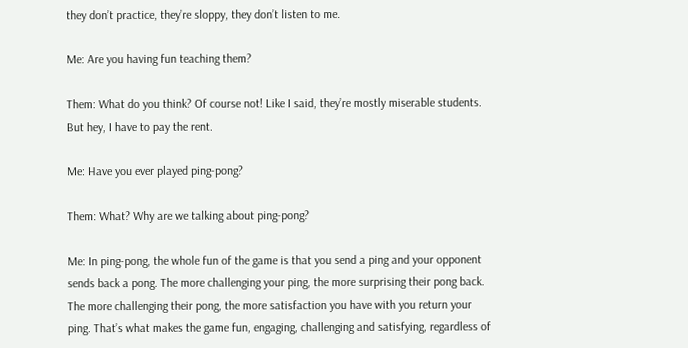they don’t practice, they’re sloppy, they don’t listen to me.

Me: Are you having fun teaching them?

Them: What do you think? Of course not! Like I said, they’re mostly miserable students. But hey, I have to pay the rent.

Me: Have you ever played ping-pong?

Them: What? Why are we talking about ping-pong?

Me: In ping-pong, the whole fun of the game is that you send a ping and your opponent sends back a pong. The more challenging your ping, the more surprising their pong back. The more challenging their pong, the more satisfaction you have with you return your ping. That’s what makes the game fun, engaging, challenging and satisfying, regardless of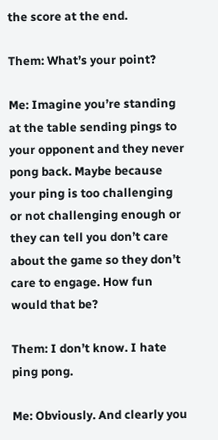the score at the end.

Them: What’s your point?

Me: Imagine you’re standing at the table sending pings to your opponent and they never pong back. Maybe because your ping is too challenging or not challenging enough or they can tell you don’t care about the game so they don’t care to engage. How fun would that be?

Them: I don’t know. I hate ping pong.

Me: Obviously. And clearly you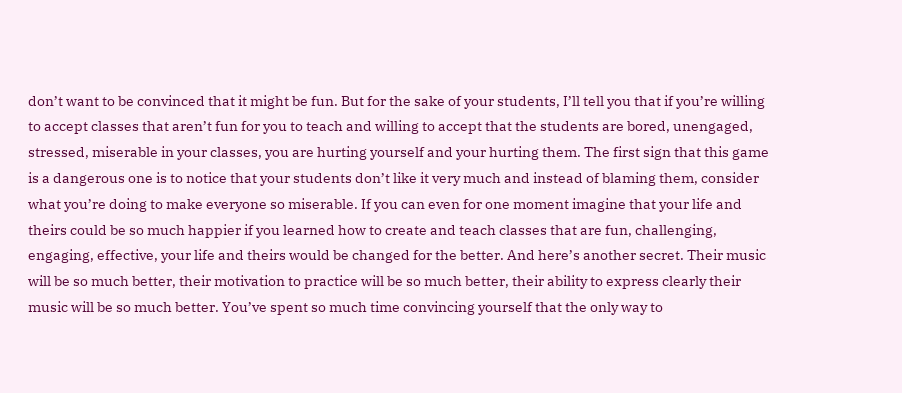don’t want to be convinced that it might be fun. But for the sake of your students, I’ll tell you that if you’re willing to accept classes that aren’t fun for you to teach and willing to accept that the students are bored, unengaged, stressed, miserable in your classes, you are hurting yourself and your hurting them. The first sign that this game is a dangerous one is to notice that your students don’t like it very much and instead of blaming them, consider what you’re doing to make everyone so miserable. If you can even for one moment imagine that your life and theirs could be so much happier if you learned how to create and teach classes that are fun, challenging, engaging, effective, your life and theirs would be changed for the better. And here’s another secret. Their music will be so much better, their motivation to practice will be so much better, their ability to express clearly their music will be so much better. You’ve spent so much time convincing yourself that the only way to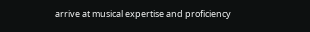arrive at musical expertise and proficiency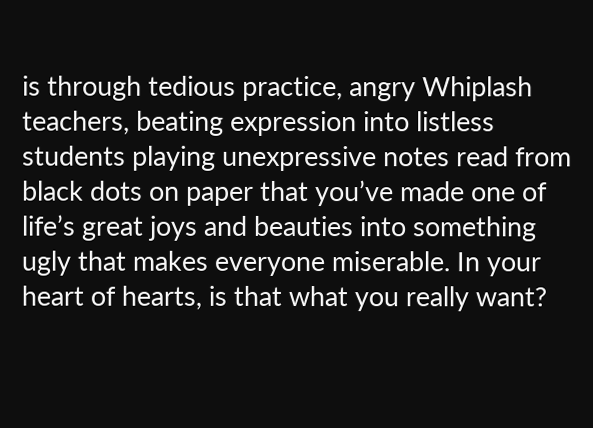is through tedious practice, angry Whiplash teachers, beating expression into listless students playing unexpressive notes read from black dots on paper that you’ve made one of life’s great joys and beauties into something ugly that makes everyone miserable. In your heart of hearts, is that what you really want?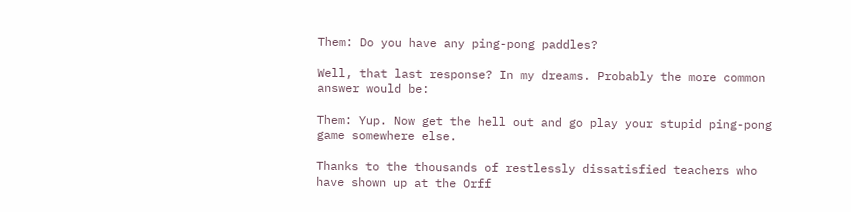Them: Do you have any ping-pong paddles?

Well, that last response? In my dreams. Probably the more common answer would be:

Them: Yup. Now get the hell out and go play your stupid ping-pong game somewhere else.

Thanks to the thousands of restlessly dissatisfied teachers who have shown up at the Orff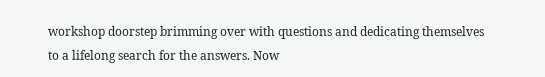workshop doorstep brimming over with questions and dedicating themselves to a lifelong search for the answers. Now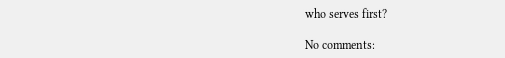who serves first?

No comments: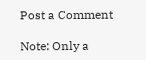Post a Comment

Note: Only a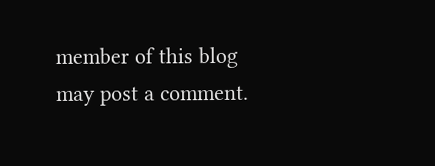member of this blog may post a comment.